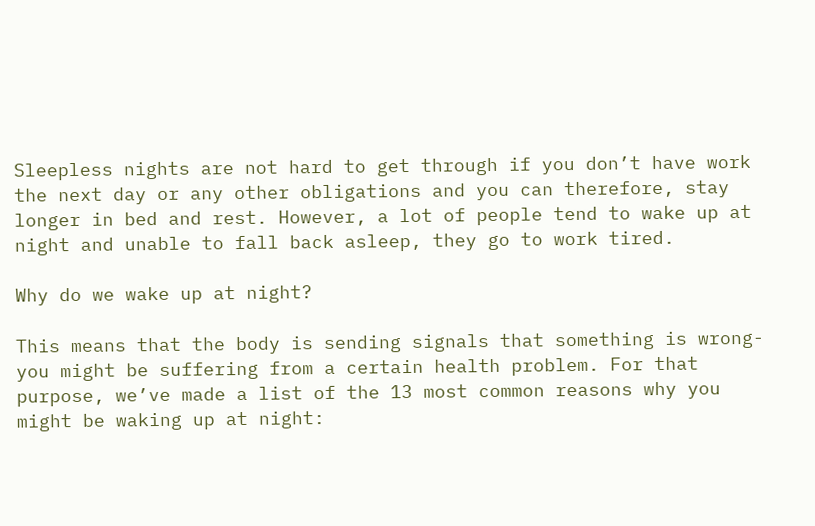Sleepless nights are not hard to get through if you don’t have work the next day or any other obligations and you can therefore, stay longer in bed and rest. However, a lot of people tend to wake up at night and unable to fall back asleep, they go to work tired.

Why do we wake up at night?

This means that the body is sending signals that something is wrong- you might be suffering from a certain health problem. For that purpose, we’ve made a list of the 13 most common reasons why you might be waking up at night: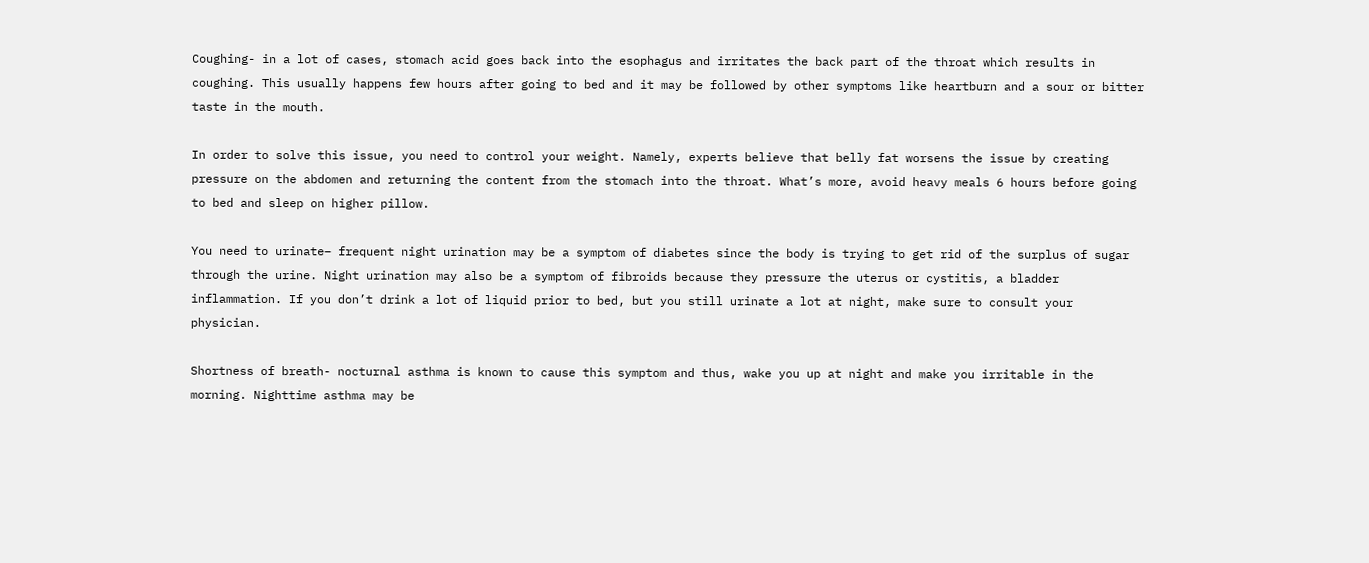Coughing- in a lot of cases, stomach acid goes back into the esophagus and irritates the back part of the throat which results in coughing. This usually happens few hours after going to bed and it may be followed by other symptoms like heartburn and a sour or bitter taste in the mouth.

In order to solve this issue, you need to control your weight. Namely, experts believe that belly fat worsens the issue by creating pressure on the abdomen and returning the content from the stomach into the throat. What’s more, avoid heavy meals 6 hours before going to bed and sleep on higher pillow.

You need to urinate– frequent night urination may be a symptom of diabetes since the body is trying to get rid of the surplus of sugar through the urine. Night urination may also be a symptom of fibroids because they pressure the uterus or cystitis, a bladder inflammation. If you don’t drink a lot of liquid prior to bed, but you still urinate a lot at night, make sure to consult your physician.

Shortness of breath- nocturnal asthma is known to cause this symptom and thus, wake you up at night and make you irritable in the morning. Nighttime asthma may be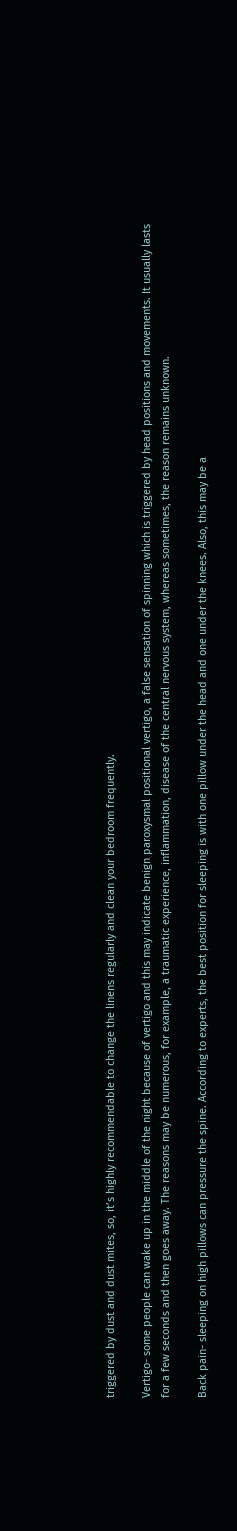triggered by dust and dust mites, so, it’s highly recommendable to change the linens regularly and clean your bedroom frequently.

Vertigo- some people can wake up in the middle of the night because of vertigo and this may indicate benign paroxysmal positional vertigo, a false sensation of spinning which is triggered by head positions and movements. It usually lasts for a few seconds and then goes away. The reasons may be numerous, for example, a traumatic experience, inflammation, disease of the central nervous system, whereas sometimes, the reason remains unknown.

Back pain- sleeping on high pillows can pressure the spine. According to experts, the best position for sleeping is with one pillow under the head and one under the knees. Also, this may be a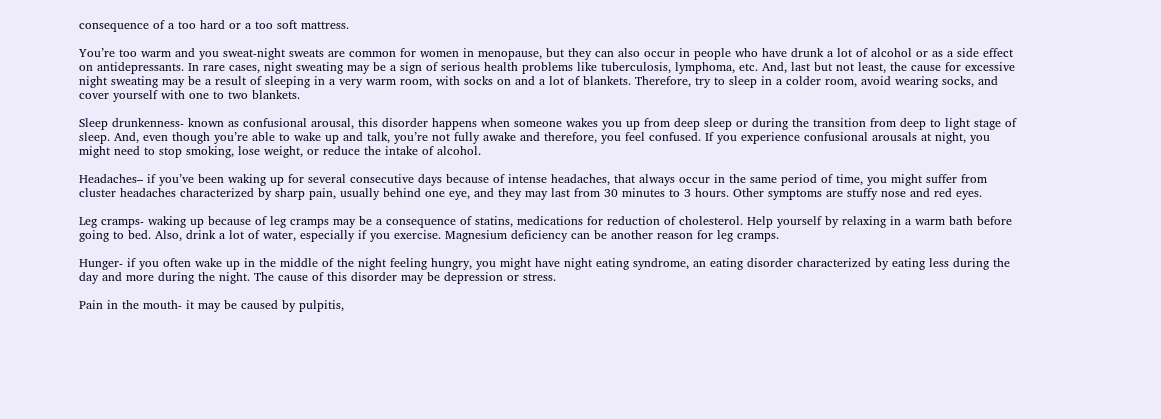consequence of a too hard or a too soft mattress.

You’re too warm and you sweat-night sweats are common for women in menopause, but they can also occur in people who have drunk a lot of alcohol or as a side effect on antidepressants. In rare cases, night sweating may be a sign of serious health problems like tuberculosis, lymphoma, etc. And, last but not least, the cause for excessive night sweating may be a result of sleeping in a very warm room, with socks on and a lot of blankets. Therefore, try to sleep in a colder room, avoid wearing socks, and cover yourself with one to two blankets.

Sleep drunkenness- known as confusional arousal, this disorder happens when someone wakes you up from deep sleep or during the transition from deep to light stage of sleep. And, even though you’re able to wake up and talk, you’re not fully awake and therefore, you feel confused. If you experience confusional arousals at night, you might need to stop smoking, lose weight, or reduce the intake of alcohol.

Headaches– if you’ve been waking up for several consecutive days because of intense headaches, that always occur in the same period of time, you might suffer from cluster headaches characterized by sharp pain, usually behind one eye, and they may last from 30 minutes to 3 hours. Other symptoms are stuffy nose and red eyes.

Leg cramps- waking up because of leg cramps may be a consequence of statins, medications for reduction of cholesterol. Help yourself by relaxing in a warm bath before going to bed. Also, drink a lot of water, especially if you exercise. Magnesium deficiency can be another reason for leg cramps.

Hunger- if you often wake up in the middle of the night feeling hungry, you might have night eating syndrome, an eating disorder characterized by eating less during the day and more during the night. The cause of this disorder may be depression or stress.

Pain in the mouth- it may be caused by pulpitis,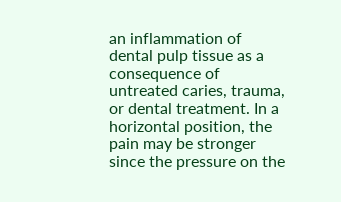an inflammation of dental pulp tissue as a consequence of untreated caries, trauma, or dental treatment. In a horizontal position, the pain may be stronger since the pressure on the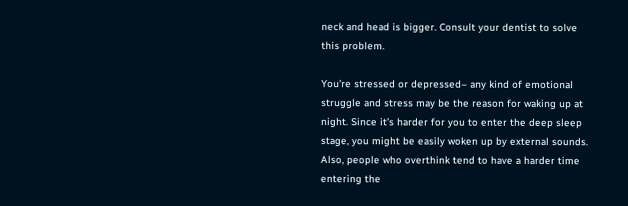neck and head is bigger. Consult your dentist to solve this problem.

You’re stressed or depressed– any kind of emotional struggle and stress may be the reason for waking up at night. Since it’s harder for you to enter the deep sleep stage, you might be easily woken up by external sounds. Also, people who overthink tend to have a harder time entering the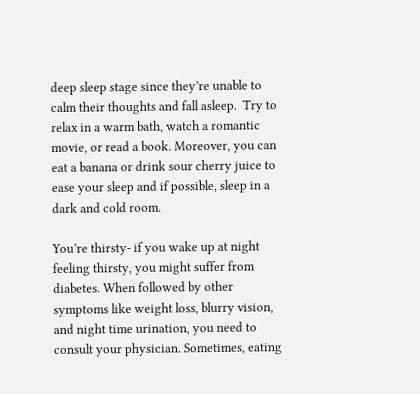deep sleep stage since they’re unable to calm their thoughts and fall asleep.  Try to relax in a warm bath, watch a romantic movie, or read a book. Moreover, you can eat a banana or drink sour cherry juice to ease your sleep and if possible, sleep in a dark and cold room.

You’re thirsty- if you wake up at night feeling thirsty, you might suffer from diabetes. When followed by other symptoms like weight loss, blurry vision, and night time urination, you need to consult your physician. Sometimes, eating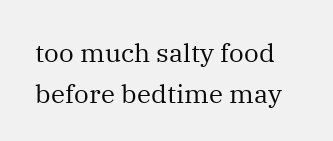too much salty food before bedtime may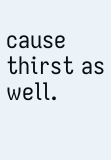cause thirst as well.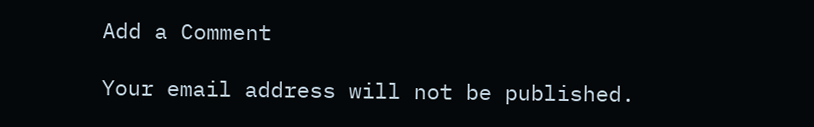Add a Comment

Your email address will not be published.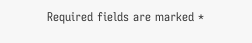Required fields are marked *